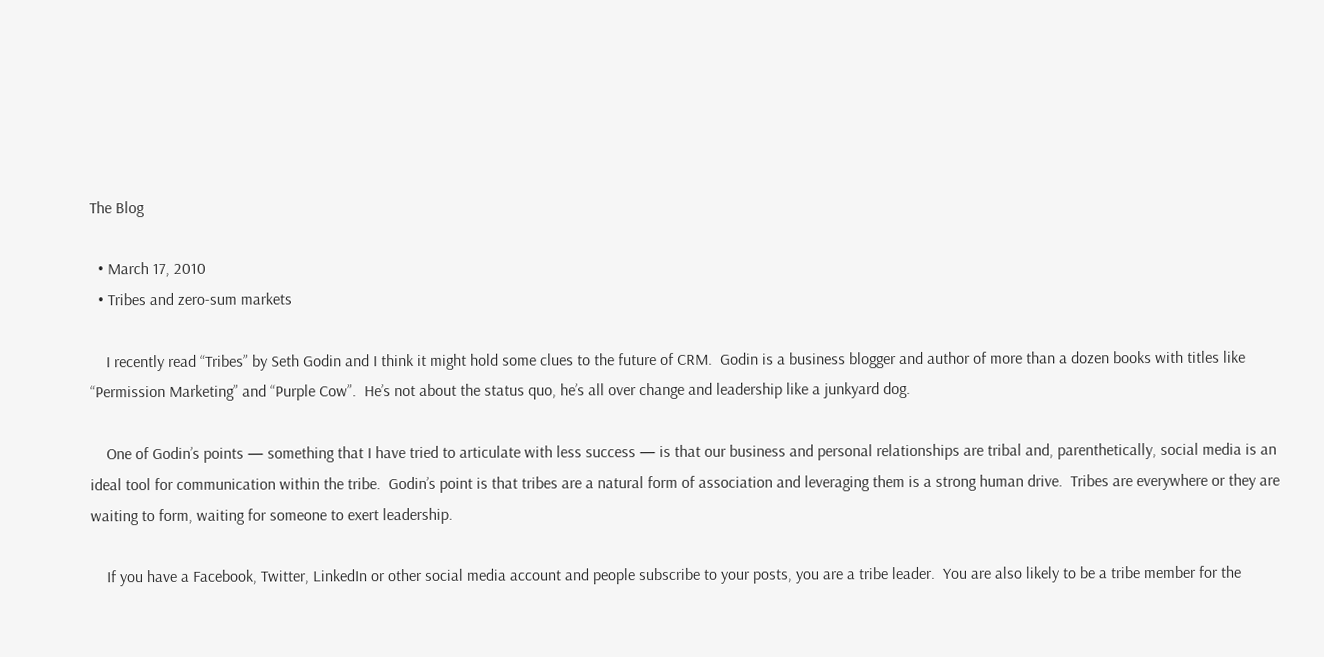The Blog

  • March 17, 2010
  • Tribes and zero-sum markets

    I recently read “Tribes” by Seth Godin and I think it might hold some clues to the future of CRM.  Godin is a business blogger and author of more than a dozen books with titles like “Permission Marketing” and “Purple Cow”.  He’s not about the status quo, he’s all over change and leadership like a junkyard dog.

    One of Godin’s points — something that I have tried to articulate with less success — is that our business and personal relationships are tribal and, parenthetically, social media is an ideal tool for communication within the tribe.  Godin’s point is that tribes are a natural form of association and leveraging them is a strong human drive.  Tribes are everywhere or they are waiting to form, waiting for someone to exert leadership.

    If you have a Facebook, Twitter, LinkedIn or other social media account and people subscribe to your posts, you are a tribe leader.  You are also likely to be a tribe member for the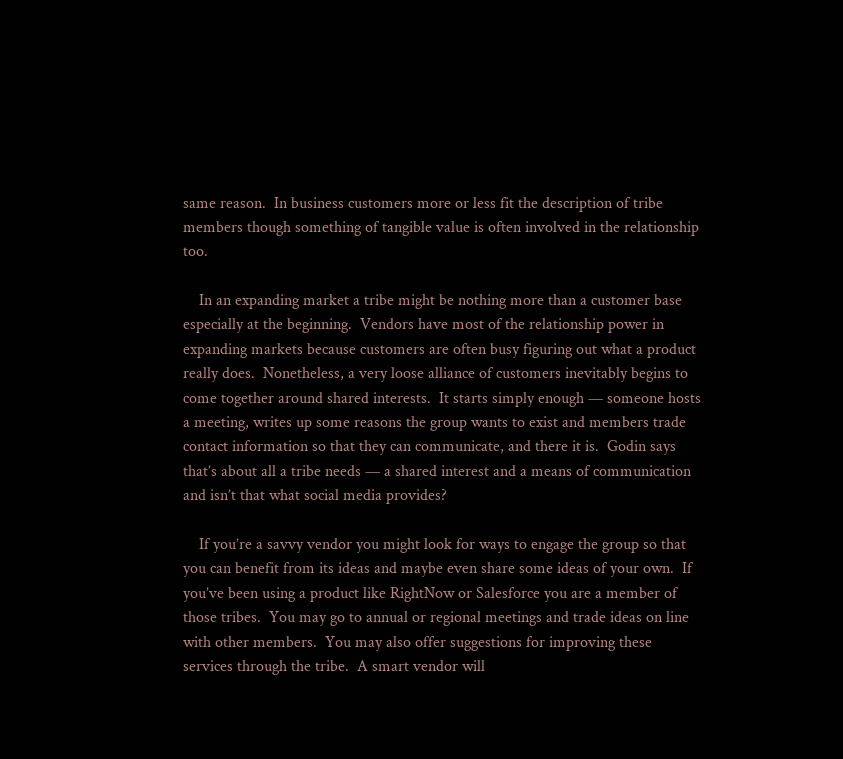same reason.  In business customers more or less fit the description of tribe members though something of tangible value is often involved in the relationship too.

    In an expanding market a tribe might be nothing more than a customer base especially at the beginning.  Vendors have most of the relationship power in expanding markets because customers are often busy figuring out what a product really does.  Nonetheless, a very loose alliance of customers inevitably begins to come together around shared interests.  It starts simply enough — someone hosts a meeting, writes up some reasons the group wants to exist and members trade contact information so that they can communicate, and there it is.  Godin says that’s about all a tribe needs — a shared interest and a means of communication and isn’t that what social media provides?

    If you’re a savvy vendor you might look for ways to engage the group so that you can benefit from its ideas and maybe even share some ideas of your own.  If you’ve been using a product like RightNow or Salesforce you are a member of those tribes.  You may go to annual or regional meetings and trade ideas on line with other members.  You may also offer suggestions for improving these services through the tribe.  A smart vendor will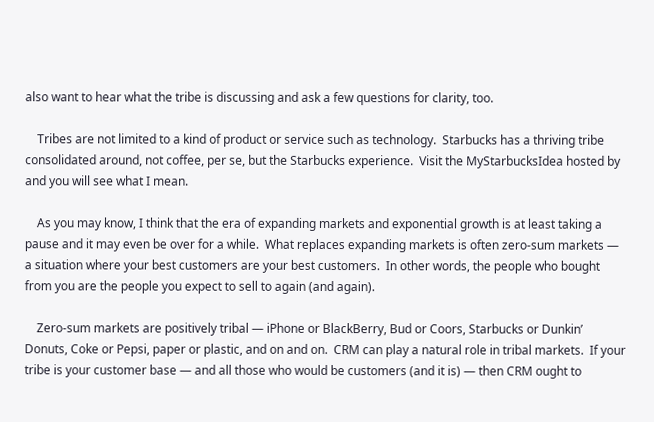also want to hear what the tribe is discussing and ask a few questions for clarity, too.

    Tribes are not limited to a kind of product or service such as technology.  Starbucks has a thriving tribe consolidated around, not coffee, per se, but the Starbucks experience.  Visit the MyStarbucksIdea hosted by and you will see what I mean.

    As you may know, I think that the era of expanding markets and exponential growth is at least taking a pause and it may even be over for a while.  What replaces expanding markets is often zero-sum markets — a situation where your best customers are your best customers.  In other words, the people who bought from you are the people you expect to sell to again (and again).

    Zero-sum markets are positively tribal — iPhone or BlackBerry, Bud or Coors, Starbucks or Dunkin’ Donuts, Coke or Pepsi, paper or plastic, and on and on.  CRM can play a natural role in tribal markets.  If your tribe is your customer base — and all those who would be customers (and it is) — then CRM ought to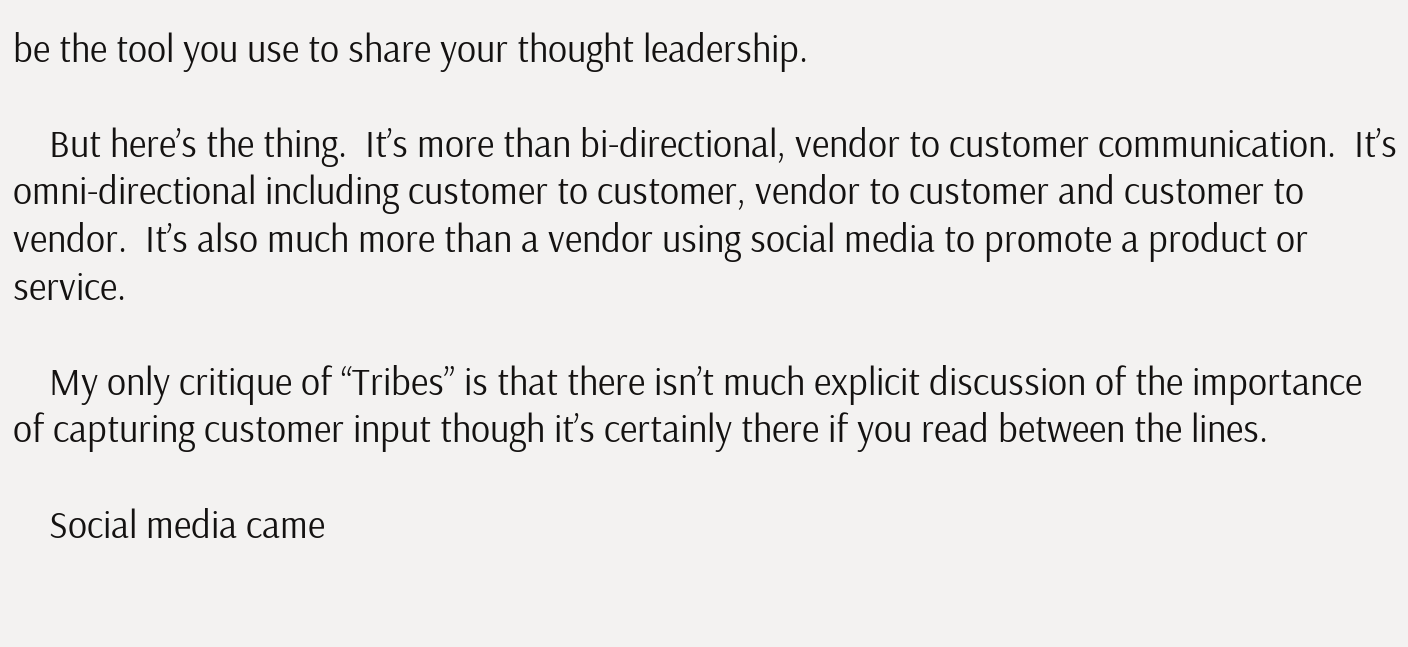be the tool you use to share your thought leadership.

    But here’s the thing.  It’s more than bi-directional, vendor to customer communication.  It’s omni-directional including customer to customer, vendor to customer and customer to vendor.  It’s also much more than a vendor using social media to promote a product or service.

    My only critique of “Tribes” is that there isn’t much explicit discussion of the importance of capturing customer input though it’s certainly there if you read between the lines.

    Social media came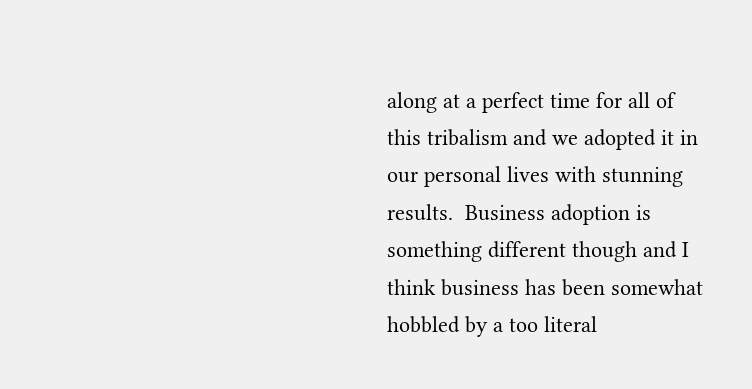along at a perfect time for all of this tribalism and we adopted it in our personal lives with stunning results.  Business adoption is something different though and I think business has been somewhat hobbled by a too literal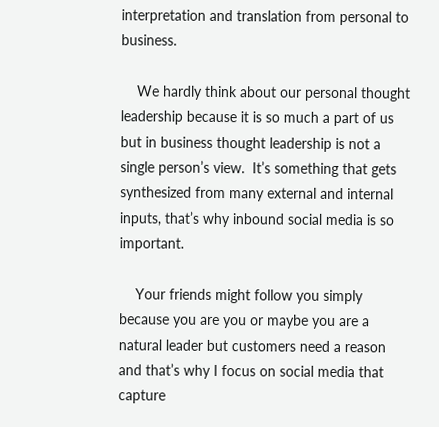interpretation and translation from personal to business.

    We hardly think about our personal thought leadership because it is so much a part of us but in business thought leadership is not a single person’s view.  It’s something that gets synthesized from many external and internal inputs, that’s why inbound social media is so important.

    Your friends might follow you simply because you are you or maybe you are a natural leader but customers need a reason and that’s why I focus on social media that capture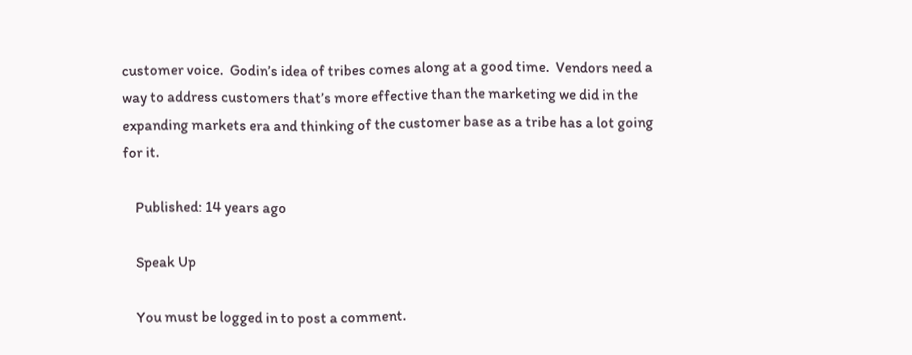customer voice.  Godin’s idea of tribes comes along at a good time.  Vendors need a way to address customers that’s more effective than the marketing we did in the expanding markets era and thinking of the customer base as a tribe has a lot going for it.

    Published: 14 years ago

    Speak Up

    You must be logged in to post a comment.